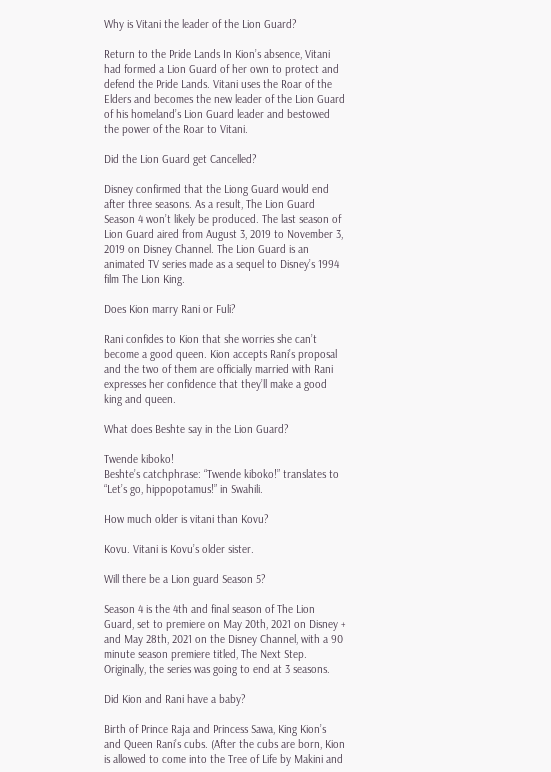Why is Vitani the leader of the Lion Guard?

Return to the Pride Lands In Kion’s absence, Vitani had formed a Lion Guard of her own to protect and defend the Pride Lands. Vitani uses the Roar of the Elders and becomes the new leader of the Lion Guard of his homeland’s Lion Guard leader and bestowed the power of the Roar to Vitani.

Did the Lion Guard get Cancelled?

Disney confirmed that the Liong Guard would end after three seasons. As a result, The Lion Guard Season 4 won’t likely be produced. The last season of Lion Guard aired from August 3, 2019 to November 3, 2019 on Disney Channel. The Lion Guard is an animated TV series made as a sequel to Disney’s 1994 film The Lion King.

Does Kion marry Rani or Fuli?

Rani confides to Kion that she worries she can’t become a good queen. Kion accepts Rani’s proposal and the two of them are officially married with Rani expresses her confidence that they’ll make a good king and queen.

What does Beshte say in the Lion Guard?

Twende kiboko!
Beshte’s catchphrase: “Twende kiboko!” translates to “Let’s go, hippopotamus!” in Swahili.

How much older is vitani than Kovu?

Kovu. Vitani is Kovu’s older sister.

Will there be a Lion guard Season 5?

Season 4 is the 4th and final season of The Lion Guard, set to premiere on May 20th, 2021 on Disney + and May 28th, 2021 on the Disney Channel, with a 90 minute season premiere titled, The Next Step. Originally, the series was going to end at 3 seasons.

Did Kion and Rani have a baby?

Birth of Prince Raja and Princess Sawa, King Kion’s and Queen Rani’s cubs. (After the cubs are born, Kion is allowed to come into the Tree of Life by Makini and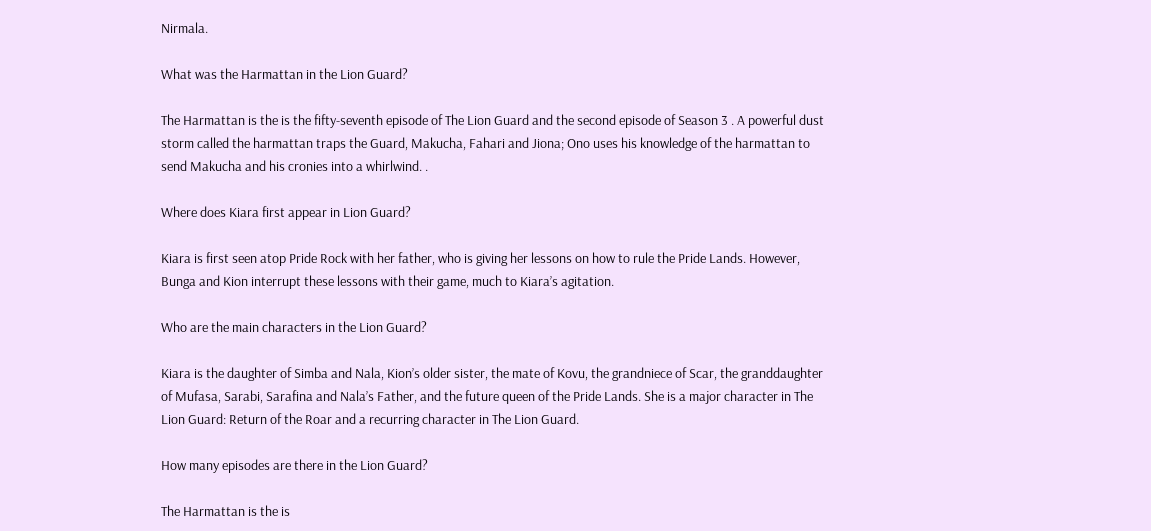Nirmala.

What was the Harmattan in the Lion Guard?

The Harmattan is the is the fifty-seventh episode of The Lion Guard and the second episode of Season 3 . A powerful dust storm called the harmattan traps the Guard, Makucha, Fahari and Jiona; Ono uses his knowledge of the harmattan to send Makucha and his cronies into a whirlwind. .

Where does Kiara first appear in Lion Guard?

Kiara is first seen atop Pride Rock with her father, who is giving her lessons on how to rule the Pride Lands. However, Bunga and Kion interrupt these lessons with their game, much to Kiara’s agitation.

Who are the main characters in the Lion Guard?

Kiara is the daughter of Simba and Nala, Kion’s older sister, the mate of Kovu, the grandniece of Scar, the granddaughter of Mufasa, Sarabi, Sarafina and Nala’s Father, and the future queen of the Pride Lands. She is a major character in The Lion Guard: Return of the Roar and a recurring character in The Lion Guard.

How many episodes are there in the Lion Guard?

The Harmattan is the is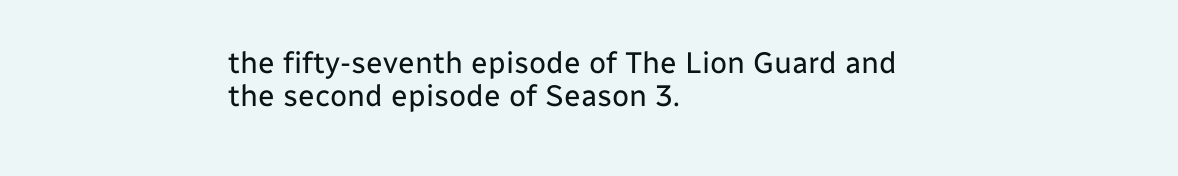the fifty-seventh episode of The Lion Guard and the second episode of Season 3.